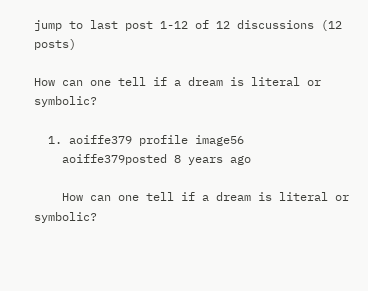jump to last post 1-12 of 12 discussions (12 posts)

How can one tell if a dream is literal or symbolic?

  1. aoiffe379 profile image56
    aoiffe379posted 8 years ago

    How can one tell if a dream is literal or symbolic?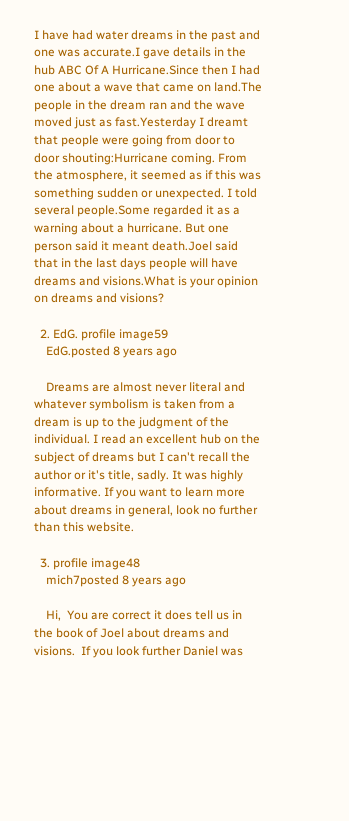I have had water dreams in the past and one was accurate.I gave details in the hub ABC Of A Hurricane.Since then I had one about a wave that came on land.The people in the dream ran and the wave moved just as fast.Yesterday I dreamt that people were going from door to door shouting:Hurricane coming. From the atmosphere, it seemed as if this was something sudden or unexpected. I told several people.Some regarded it as a warning about a hurricane. But one person said it meant death.Joel said that in the last days people will have dreams and visions.What is your opinion on dreams and visions?

  2. EdG. profile image59
    EdG.posted 8 years ago

    Dreams are almost never literal and whatever symbolism is taken from a dream is up to the judgment of the individual. I read an excellent hub on the subject of dreams but I can't recall the author or it's title, sadly. It was highly informative. If you want to learn more about dreams in general, look no further than this website.

  3. profile image48
    mich7posted 8 years ago

    Hi,  You are correct it does tell us in the book of Joel about dreams and visions.  If you look further Daniel was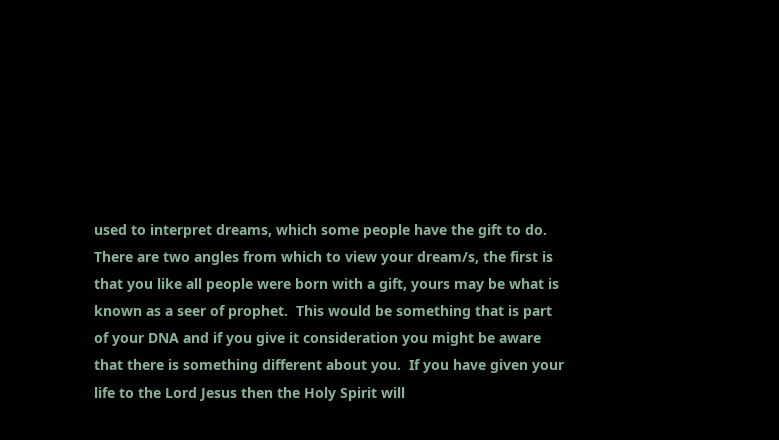used to interpret dreams, which some people have the gift to do.  There are two angles from which to view your dream/s, the first is that you like all people were born with a gift, yours may be what is known as a seer of prophet.  This would be something that is part of your DNA and if you give it consideration you might be aware that there is something different about you.  If you have given your life to the Lord Jesus then the Holy Spirit will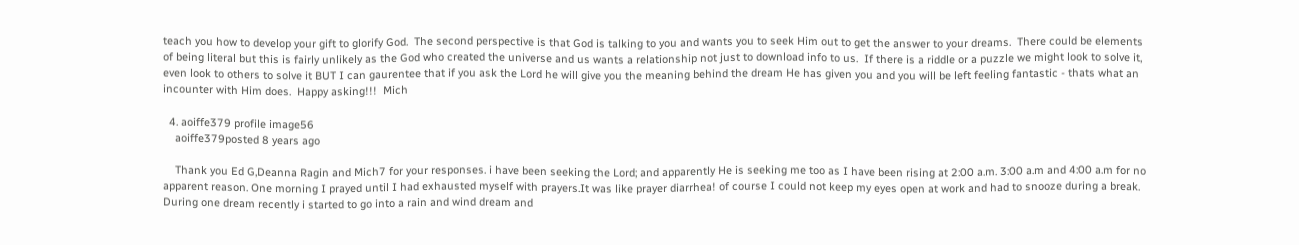teach you how to develop your gift to glorify God.  The second perspective is that God is talking to you and wants you to seek Him out to get the answer to your dreams.  There could be elements of being literal but this is fairly unlikely as the God who created the universe and us wants a relationship not just to download info to us.  If there is a riddle or a puzzle we might look to solve it, even look to others to solve it BUT I can gaurentee that if you ask the Lord he will give you the meaning behind the dream He has given you and you will be left feeling fantastic - thats what an incounter with Him does.  Happy asking!!!  Mich

  4. aoiffe379 profile image56
    aoiffe379posted 8 years ago

    Thank you Ed G,Deanna Ragin and Mich7 for your responses. i have been seeking the Lord; and apparently He is seeking me too as I have been rising at 2:00 a.m. 3:00 a.m and 4:00 a.m for no apparent reason. One morning I prayed until I had exhausted myself with prayers.It was like prayer diarrhea! of course I could not keep my eyes open at work and had to snooze during a break. During one dream recently i started to go into a rain and wind dream and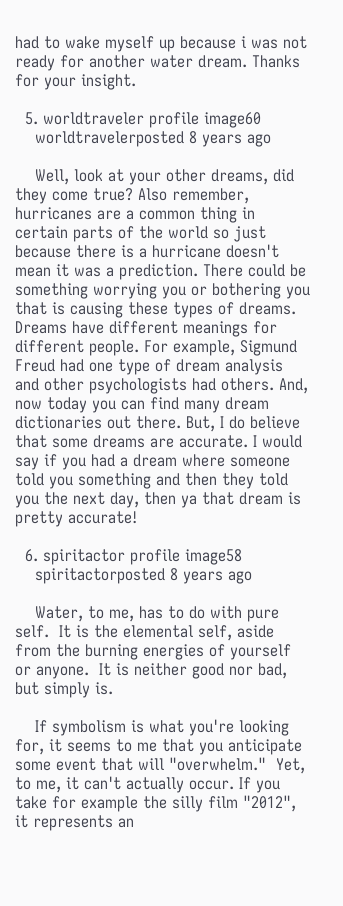had to wake myself up because i was not ready for another water dream. Thanks for your insight.

  5. worldtraveler profile image60
    worldtravelerposted 8 years ago

    Well, look at your other dreams, did they come true? Also remember, hurricanes are a common thing in certain parts of the world so just because there is a hurricane doesn't mean it was a prediction. There could be something worrying you or bothering you that is causing these types of dreams. Dreams have different meanings for different people. For example, Sigmund Freud had one type of dream analysis and other psychologists had others. And, now today you can find many dream dictionaries out there. But, I do believe that some dreams are accurate. I would say if you had a dream where someone told you something and then they told you the next day, then ya that dream is pretty accurate!

  6. spiritactor profile image58
    spiritactorposted 8 years ago

    Water, to me, has to do with pure self.  It is the elemental self, aside from the burning energies of yourself or anyone.  It is neither good nor bad, but simply is.

    If symbolism is what you're looking for, it seems to me that you anticipate some event that will "overwhelm."  Yet, to me, it can't actually occur. If you take for example the silly film "2012", it represents an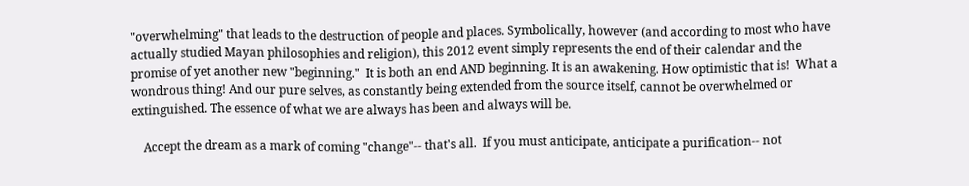"overwhelming" that leads to the destruction of people and places. Symbolically, however (and according to most who have actually studied Mayan philosophies and religion), this 2012 event simply represents the end of their calendar and the promise of yet another new "beginning."  It is both an end AND beginning. It is an awakening. How optimistic that is!  What a wondrous thing! And our pure selves, as constantly being extended from the source itself, cannot be overwhelmed or extinguished. The essence of what we are always has been and always will be.

    Accept the dream as a mark of coming "change"-- that's all.  If you must anticipate, anticipate a purification-- not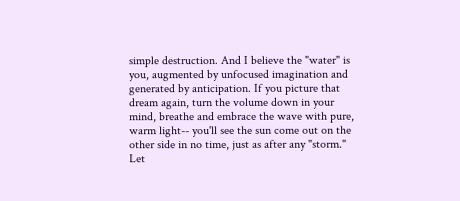simple destruction. And I believe the "water" is you, augmented by unfocused imagination and generated by anticipation. If you picture that dream again, turn the volume down in your mind, breathe and embrace the wave with pure, warm light-- you'll see the sun come out on the other side in no time, just as after any "storm."  Let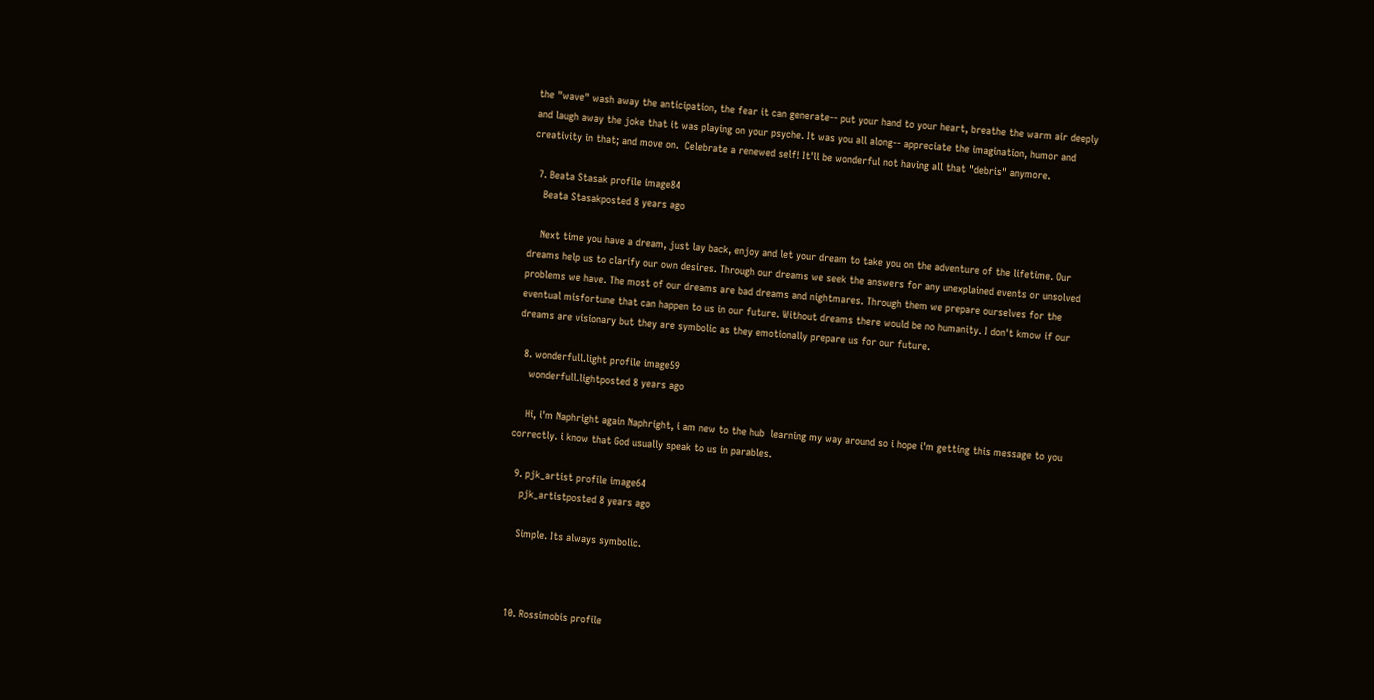the "wave" wash away the anticipation, the fear it can generate-- put your hand to your heart, breathe the warm air deeply and laugh away the joke that it was playing on your psyche. It was you all along-- appreciate the imagination, humor and creativity in that; and move on.  Celebrate a renewed self! It'll be wonderful not having all that "debris" anymore.

  7. Beata Stasak profile image84
    Beata Stasakposted 8 years ago

    Next time you have a dream, just lay back, enjoy and let your dream to take you on the adventure of the lifetime. Our dreams help us to clarify our own desires. Through our dreams we seek the answers for any unexplained events or unsolved problems we have. The most of our dreams are bad dreams and nightmares. Through them we prepare ourselves for the eventual misfortune that can happen to us in our future. Without dreams there would be no humanity. I don't kmow if our dreams are visionary but they are symbolic as they emotionally prepare us for our future.

  8. wonderfull.light profile image59
    wonderfull.lightposted 8 years ago

    Hi, i'm Naphright again Naphright, i am new to the hub  learning my way around so i hope i'm getting this message to you correctly. i know that God usually speak to us in parables.

  9. pjk_artist profile image64
    pjk_artistposted 8 years ago

    Simple. Its always symbolic.



  10. Rossimobis profile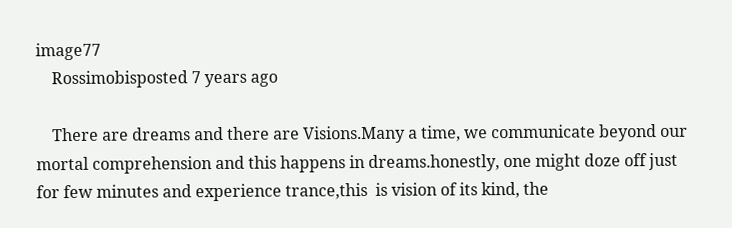image77
    Rossimobisposted 7 years ago

    There are dreams and there are Visions.Many a time, we communicate beyond our mortal comprehension and this happens in dreams.honestly, one might doze off just for few minutes and experience trance,this  is vision of its kind, the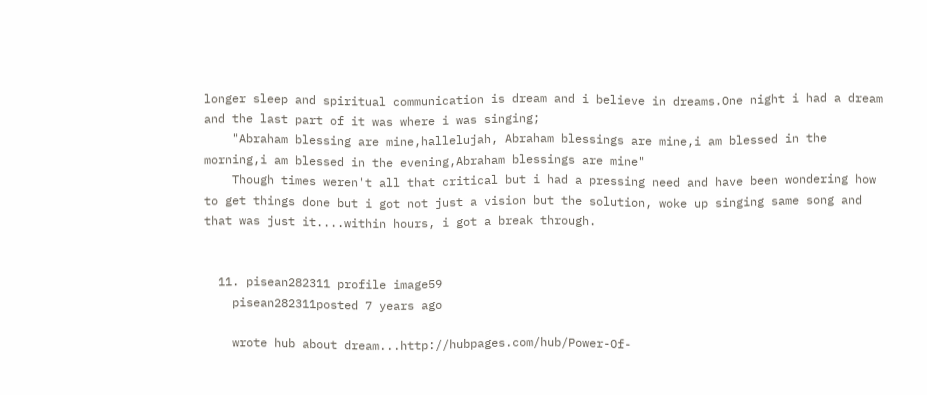longer sleep and spiritual communication is dream and i believe in dreams.One night i had a dream and the last part of it was where i was singing;
    "Abraham blessing are mine,hallelujah, Abraham blessings are mine,i am blessed in the morning,i am blessed in the evening,Abraham blessings are mine"
    Though times weren't all that critical but i had a pressing need and have been wondering how to get things done but i got not just a vision but the solution, woke up singing same song and that was just it....within hours, i got a break through.


  11. pisean282311 profile image59
    pisean282311posted 7 years ago

    wrote hub about dream...http://hubpages.com/hub/Power-Of-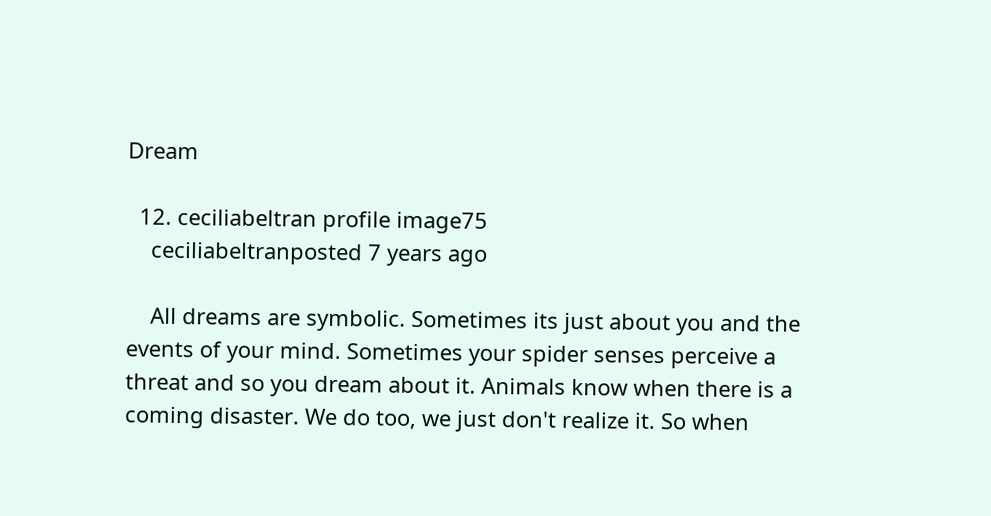Dream

  12. ceciliabeltran profile image75
    ceciliabeltranposted 7 years ago

    All dreams are symbolic. Sometimes its just about you and the events of your mind. Sometimes your spider senses perceive a threat and so you dream about it. Animals know when there is a coming disaster. We do too, we just don't realize it. So when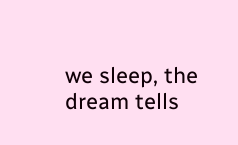we sleep, the dream tells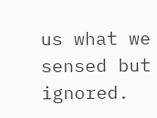us what we sensed but ignored.